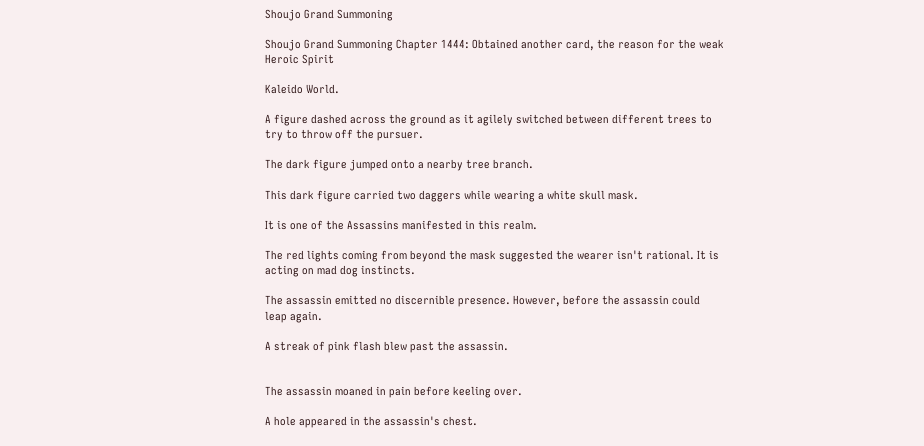Shoujo Grand Summoning

Shoujo Grand Summoning Chapter 1444: Obtained another card, the reason for the weak Heroic Spirit

Kaleido World.

A figure dashed across the ground as it agilely switched between different trees to try to throw off the pursuer.

The dark figure jumped onto a nearby tree branch.

This dark figure carried two daggers while wearing a white skull mask.

It is one of the Assassins manifested in this realm.

The red lights coming from beyond the mask suggested the wearer isn't rational. It is acting on mad dog instincts.

The assassin emitted no discernible presence. However, before the assassin could leap again.

A streak of pink flash blew past the assassin.


The assassin moaned in pain before keeling over.

A hole appeared in the assassin's chest.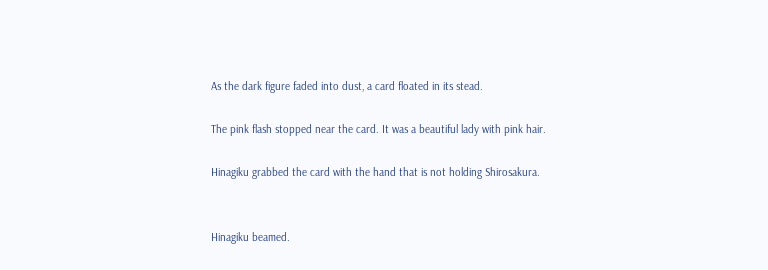As the dark figure faded into dust, a card floated in its stead.

The pink flash stopped near the card. It was a beautiful lady with pink hair.

Hinagiku grabbed the card with the hand that is not holding Shirosakura.


Hinagiku beamed.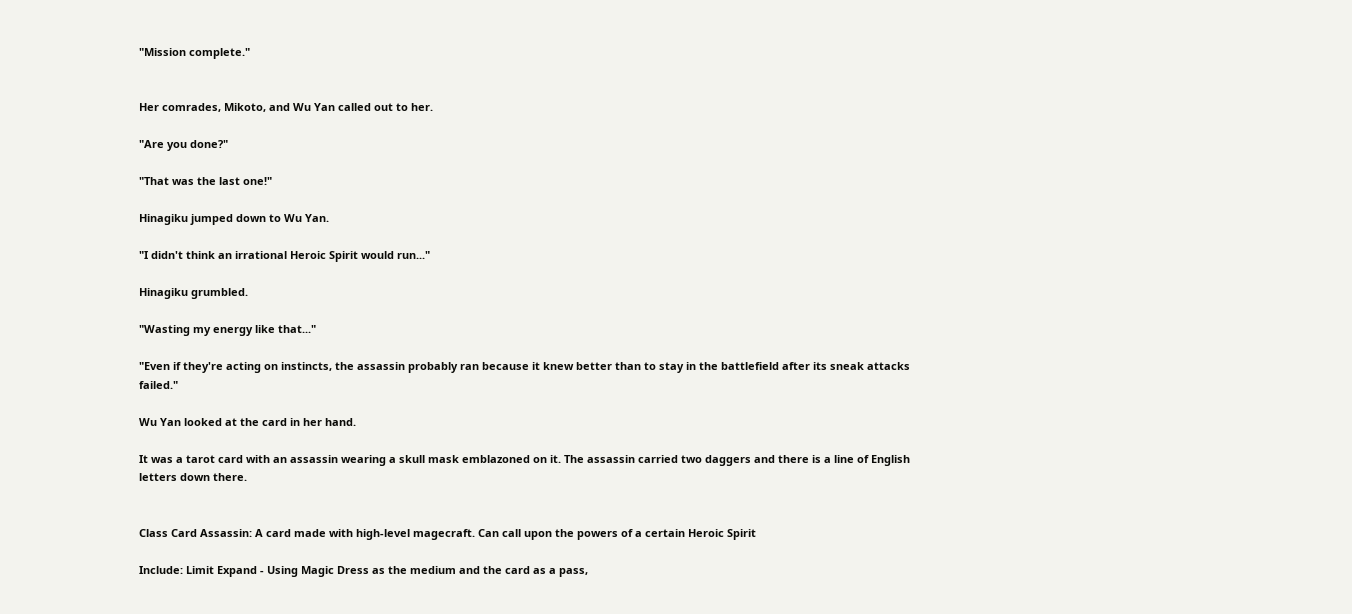"Mission complete."


Her comrades, Mikoto, and Wu Yan called out to her.

"Are you done?"

"That was the last one!"

Hinagiku jumped down to Wu Yan.

"I didn't think an irrational Heroic Spirit would run..."

Hinagiku grumbled.

"Wasting my energy like that..."

"Even if they're acting on instincts, the assassin probably ran because it knew better than to stay in the battlefield after its sneak attacks failed."

Wu Yan looked at the card in her hand.

It was a tarot card with an assassin wearing a skull mask emblazoned on it. The assassin carried two daggers and there is a line of English letters down there.


Class Card Assassin: A card made with high-level magecraft. Can call upon the powers of a certain Heroic Spirit

Include: Limit Expand - Using Magic Dress as the medium and the card as a pass,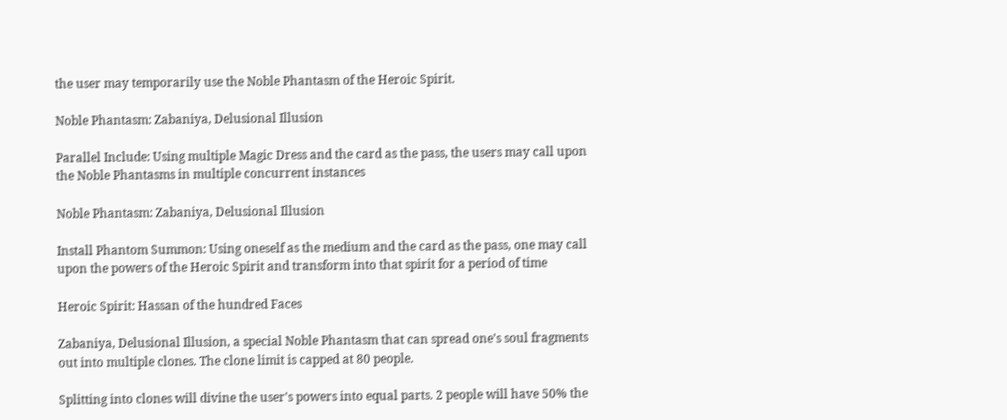the user may temporarily use the Noble Phantasm of the Heroic Spirit.

Noble Phantasm: Zabaniya, Delusional Illusion

Parallel Include: Using multiple Magic Dress and the card as the pass, the users may call upon the Noble Phantasms in multiple concurrent instances

Noble Phantasm: Zabaniya, Delusional Illusion

Install Phantom Summon: Using oneself as the medium and the card as the pass, one may call upon the powers of the Heroic Spirit and transform into that spirit for a period of time

Heroic Spirit: Hassan of the hundred Faces

Zabaniya, Delusional Illusion, a special Noble Phantasm that can spread one's soul fragments out into multiple clones. The clone limit is capped at 80 people.

Splitting into clones will divine the user's powers into equal parts. 2 people will have 50% the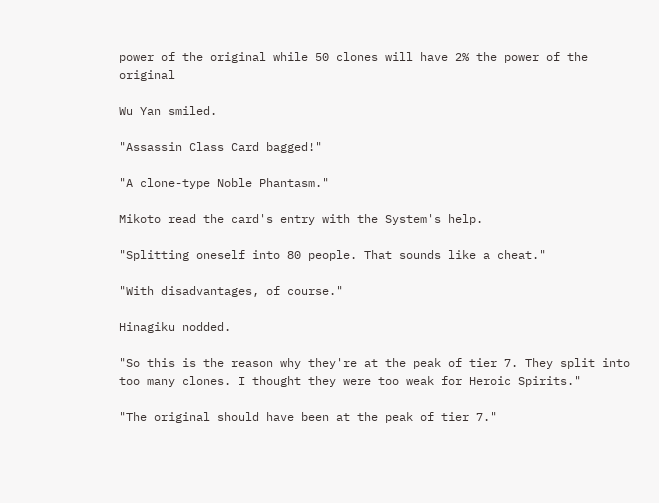power of the original while 50 clones will have 2% the power of the original

Wu Yan smiled.

"Assassin Class Card bagged!"

"A clone-type Noble Phantasm."

Mikoto read the card's entry with the System's help.

"Splitting oneself into 80 people. That sounds like a cheat."

"With disadvantages, of course."

Hinagiku nodded.

"So this is the reason why they're at the peak of tier 7. They split into too many clones. I thought they were too weak for Heroic Spirits."

"The original should have been at the peak of tier 7."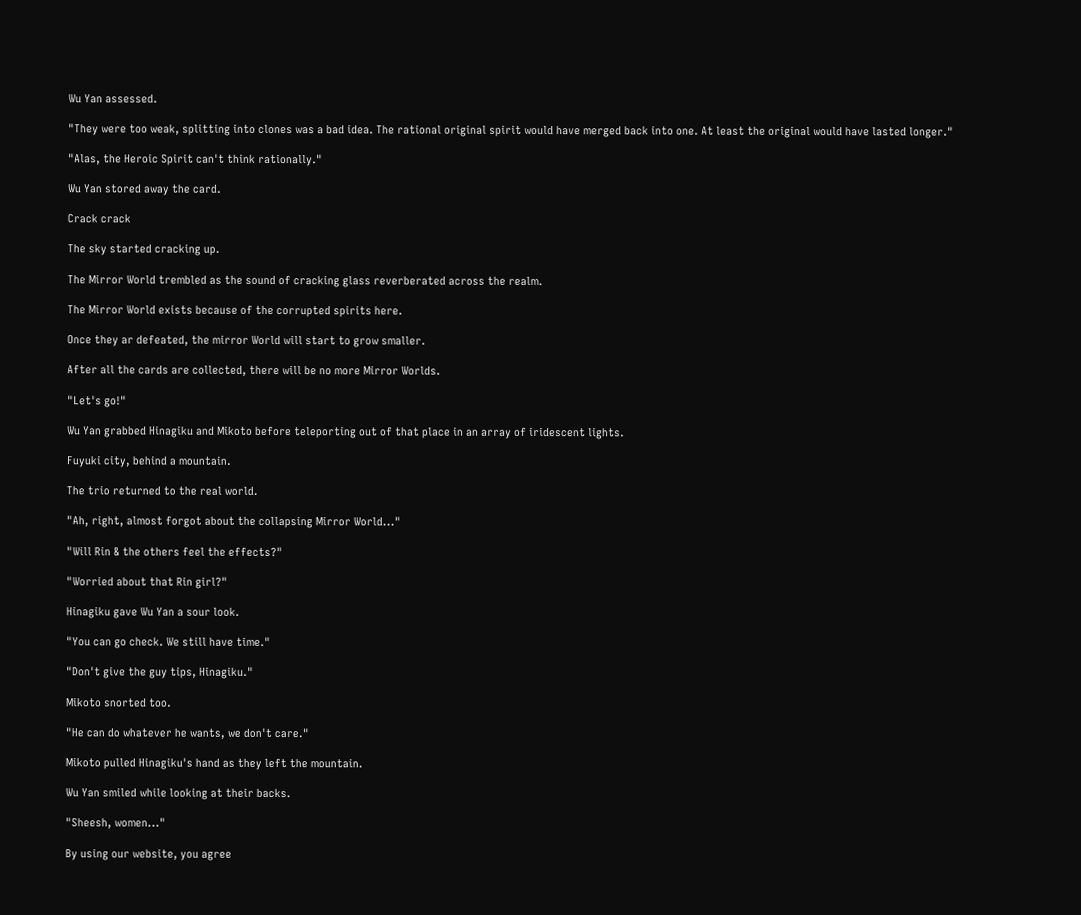Wu Yan assessed.

"They were too weak, splitting into clones was a bad idea. The rational original spirit would have merged back into one. At least the original would have lasted longer."

"Alas, the Heroic Spirit can't think rationally."

Wu Yan stored away the card.

Crack crack

The sky started cracking up.

The Mirror World trembled as the sound of cracking glass reverberated across the realm.

The Mirror World exists because of the corrupted spirits here.

Once they ar defeated, the mirror World will start to grow smaller.

After all the cards are collected, there will be no more Mirror Worlds.

"Let's go!"

Wu Yan grabbed Hinagiku and Mikoto before teleporting out of that place in an array of iridescent lights.

Fuyuki city, behind a mountain.

The trio returned to the real world.

"Ah, right, almost forgot about the collapsing Mirror World..."

"Will Rin & the others feel the effects?"

"Worried about that Rin girl?"

Hinagiku gave Wu Yan a sour look.

"You can go check. We still have time."

"Don't give the guy tips, Hinagiku."

Mikoto snorted too.

"He can do whatever he wants, we don't care."

Mikoto pulled Hinagiku's hand as they left the mountain.

Wu Yan smiled while looking at their backs.

"Sheesh, women..."

By using our website, you agree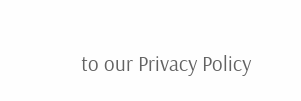to our Privacy Policy